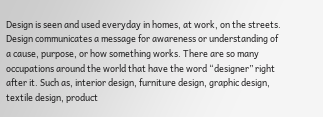Design is seen and used everyday in homes, at work, on the streets. Design communicates a message for awareness or understanding of a cause, purpose, or how something works. There are so many occupations around the world that have the word “designer” right after it. Such as, interior design, furniture design, graphic design, textile design, product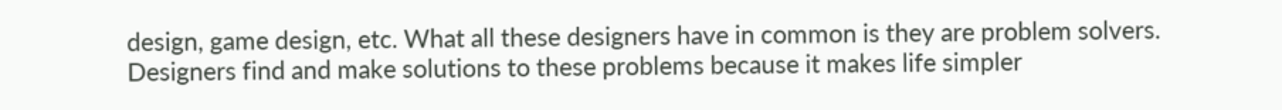design, game design, etc. What all these designers have in common is they are problem solvers. Designers find and make solutions to these problems because it makes life simpler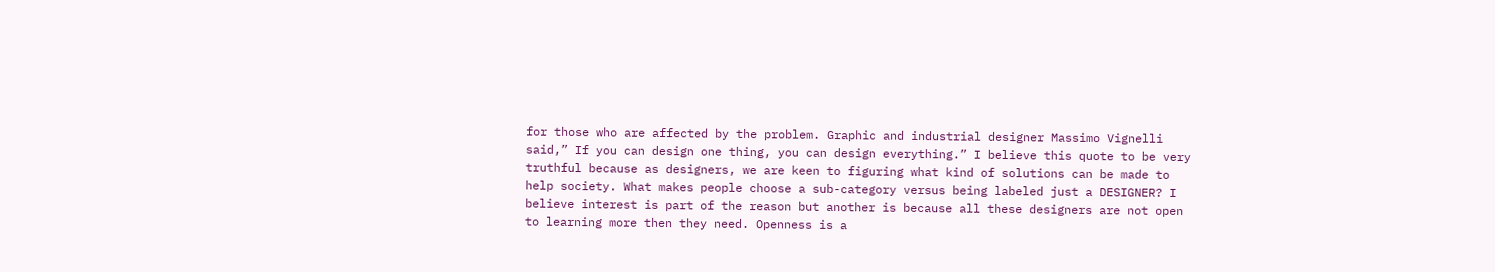for those who are affected by the problem. Graphic and industrial designer Massimo Vignelli said,” If you can design one thing, you can design everything.” I believe this quote to be very truthful because as designers, we are keen to figuring what kind of solutions can be made to help society. What makes people choose a sub-category versus being labeled just a DESIGNER? I believe interest is part of the reason but another is because all these designers are not open to learning more then they need. Openness is a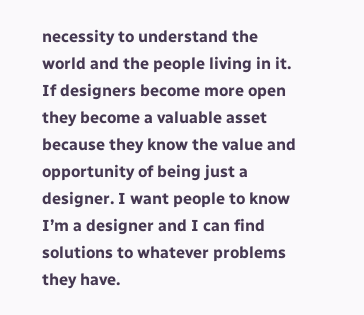necessity to understand the world and the people living in it. If designers become more open they become a valuable asset because they know the value and opportunity of being just a designer. I want people to know I’m a designer and I can find solutions to whatever problems they have.